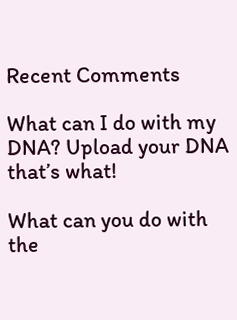Recent Comments

What can I do with my DNA? Upload your DNA that’s what!

What can you do with the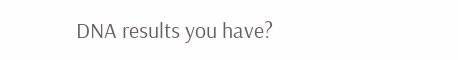DNA results you have?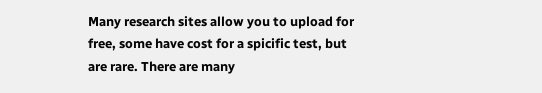Many research sites allow you to upload for free, some have cost for a spicific test, but are rare. There are many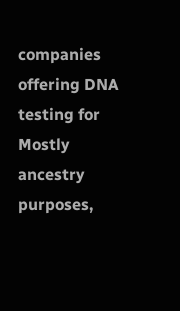companies offering DNA testing for Mostly ancestry purposes,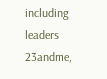including leaders 23andme,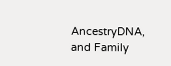AncestryDNA, and Family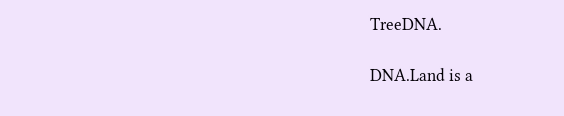TreeDNA.

DNA.Land is a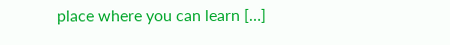place where you can learn […]